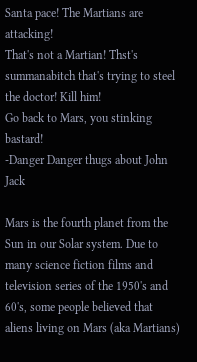Santa pace! The Martians are attacking!
That's not a Martian! Thst's summanabitch that's trying to steel the doctor! Kill him!
Go back to Mars, you stinking bastard!
-Danger Danger thugs about John Jack

Mars is the fourth planet from the Sun in our Solar system. Due to many science fiction films and television series of the 1950's and 60's, some people believed that aliens living on Mars (aka Martians)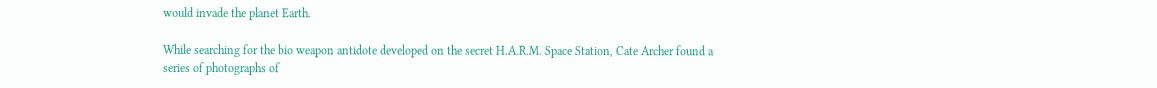would invade the planet Earth.

While searching for the bio weapon antidote developed on the secret H.A.R.M. Space Station, Cate Archer found a series of photographs of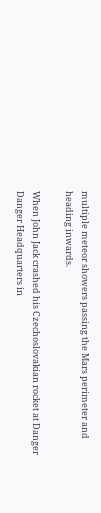multiple meteor showers passing the Mars perimeter and heading inwards.

When John Jack crashed his Czechoslovakian rocket at Danger Danger Headquarters in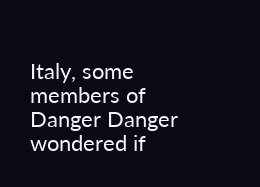Italy, some members of Danger Danger wondered if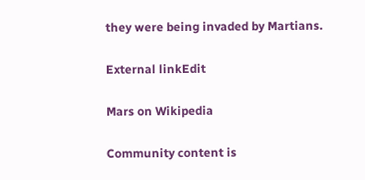they were being invaded by Martians.

External linkEdit

Mars on Wikipedia

Community content is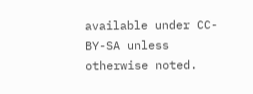available under CC-BY-SA unless otherwise noted.